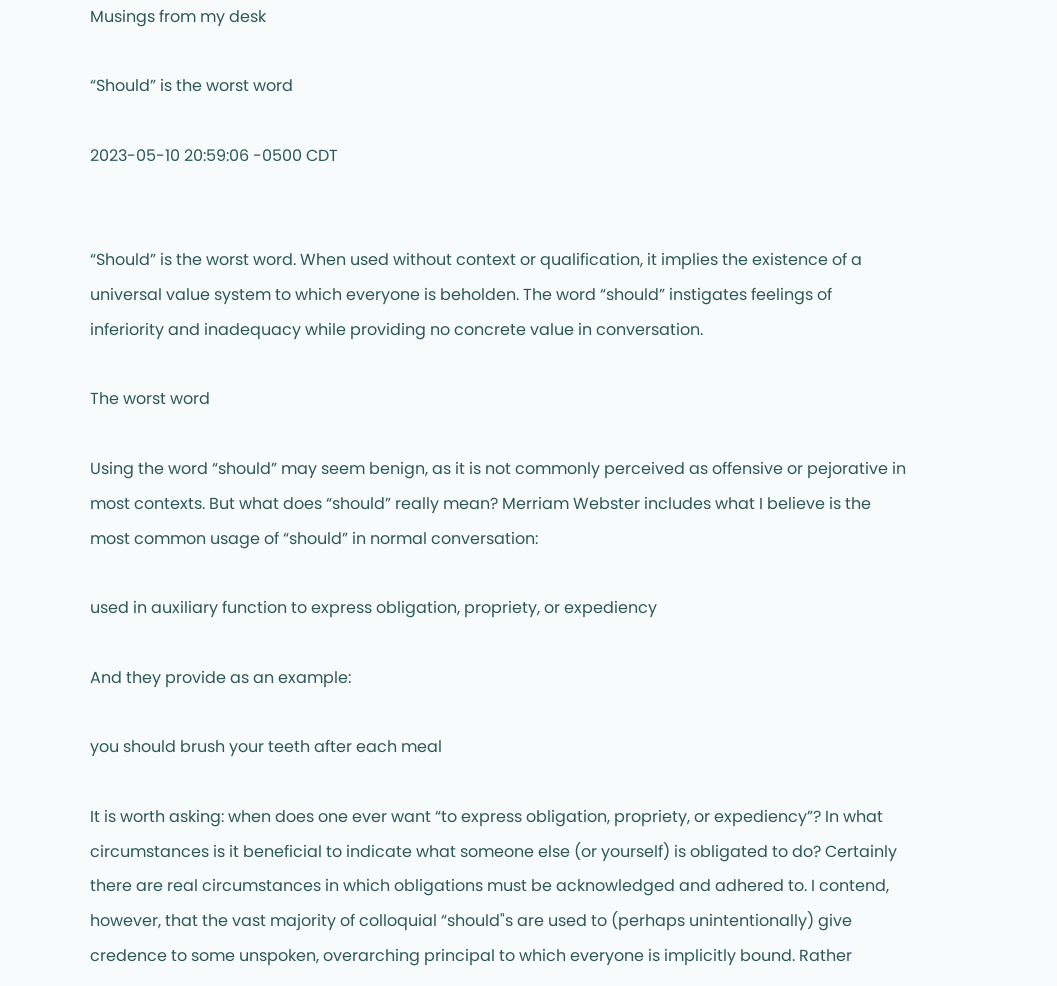Musings from my desk

“Should” is the worst word

2023-05-10 20:59:06 -0500 CDT


“Should” is the worst word. When used without context or qualification, it implies the existence of a universal value system to which everyone is beholden. The word “should” instigates feelings of inferiority and inadequacy while providing no concrete value in conversation.

The worst word

Using the word “should” may seem benign, as it is not commonly perceived as offensive or pejorative in most contexts. But what does “should” really mean? Merriam Webster includes what I believe is the most common usage of “should” in normal conversation:

used in auxiliary function to express obligation, propriety, or expediency

And they provide as an example:

you should brush your teeth after each meal

It is worth asking: when does one ever want “to express obligation, propriety, or expediency”? In what circumstances is it beneficial to indicate what someone else (or yourself) is obligated to do? Certainly there are real circumstances in which obligations must be acknowledged and adhered to. I contend, however, that the vast majority of colloquial “should"s are used to (perhaps unintentionally) give credence to some unspoken, overarching principal to which everyone is implicitly bound. Rather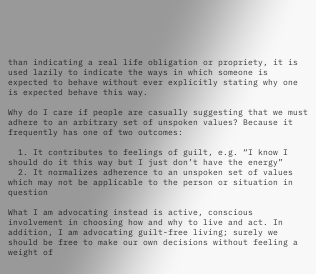than indicating a real life obligation or propriety, it is used lazily to indicate the ways in which someone is expected to behave without ever explicitly stating why one is expected behave this way.

Why do I care if people are casually suggesting that we must adhere to an arbitrary set of unspoken values? Because it frequently has one of two outcomes:

  1. It contributes to feelings of guilt, e.g. “I know I should do it this way but I just don’t have the energy”
  2. It normalizes adherence to an unspoken set of values which may not be applicable to the person or situation in question

What I am advocating instead is active, conscious involvement in choosing how and why to live and act. In addition, I am advocating guilt-free living; surely we should be free to make our own decisions without feeling a weight of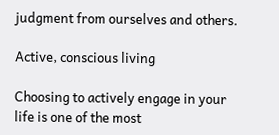judgment from ourselves and others.

Active, conscious living

Choosing to actively engage in your life is one of the most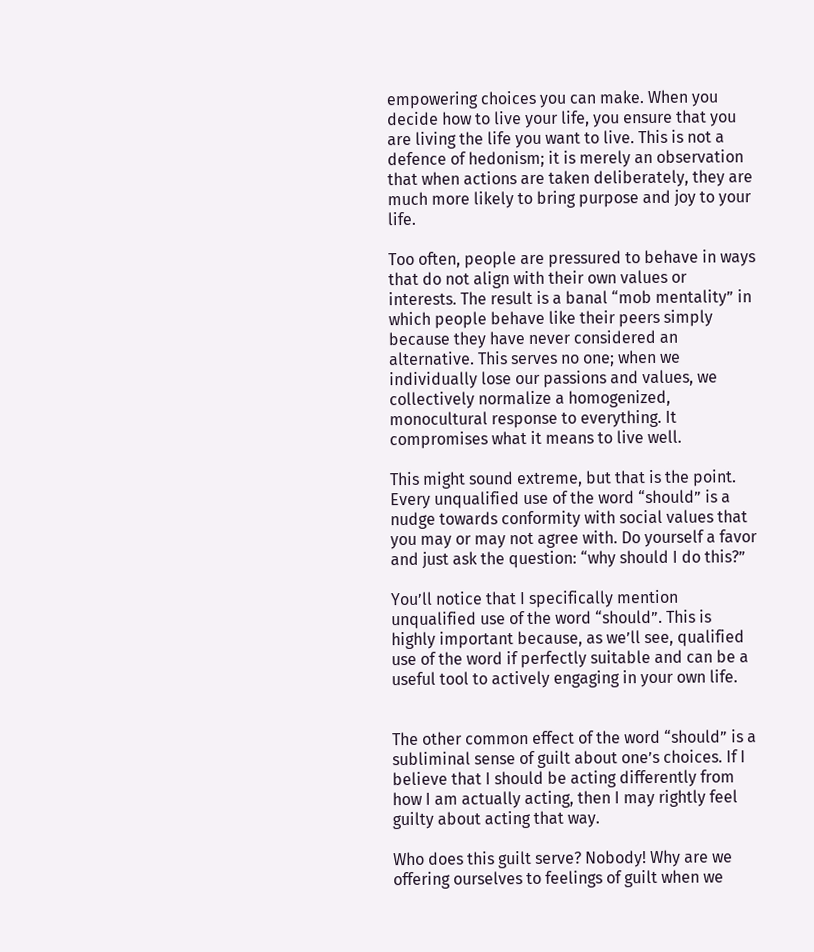empowering choices you can make. When you decide how to live your life, you ensure that you are living the life you want to live. This is not a defence of hedonism; it is merely an observation that when actions are taken deliberately, they are much more likely to bring purpose and joy to your life.

Too often, people are pressured to behave in ways that do not align with their own values or interests. The result is a banal “mob mentality” in which people behave like their peers simply because they have never considered an alternative. This serves no one; when we individually lose our passions and values, we collectively normalize a homogenized, monocultural response to everything. It compromises what it means to live well.

This might sound extreme, but that is the point. Every unqualified use of the word “should” is a nudge towards conformity with social values that you may or may not agree with. Do yourself a favor and just ask the question: “why should I do this?”

You’ll notice that I specifically mention unqualified use of the word “should”. This is highly important because, as we’ll see, qualified use of the word if perfectly suitable and can be a useful tool to actively engaging in your own life.


The other common effect of the word “should” is a subliminal sense of guilt about one’s choices. If I believe that I should be acting differently from how I am actually acting, then I may rightly feel guilty about acting that way.

Who does this guilt serve? Nobody! Why are we offering ourselves to feelings of guilt when we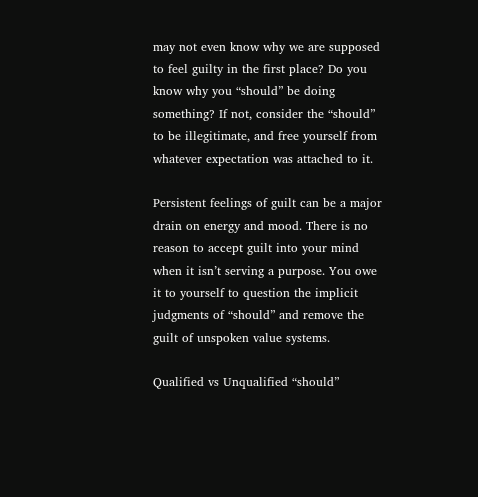may not even know why we are supposed to feel guilty in the first place? Do you know why you “should” be doing something? If not, consider the “should” to be illegitimate, and free yourself from whatever expectation was attached to it.

Persistent feelings of guilt can be a major drain on energy and mood. There is no reason to accept guilt into your mind when it isn’t serving a purpose. You owe it to yourself to question the implicit judgments of “should” and remove the guilt of unspoken value systems.

Qualified vs Unqualified “should”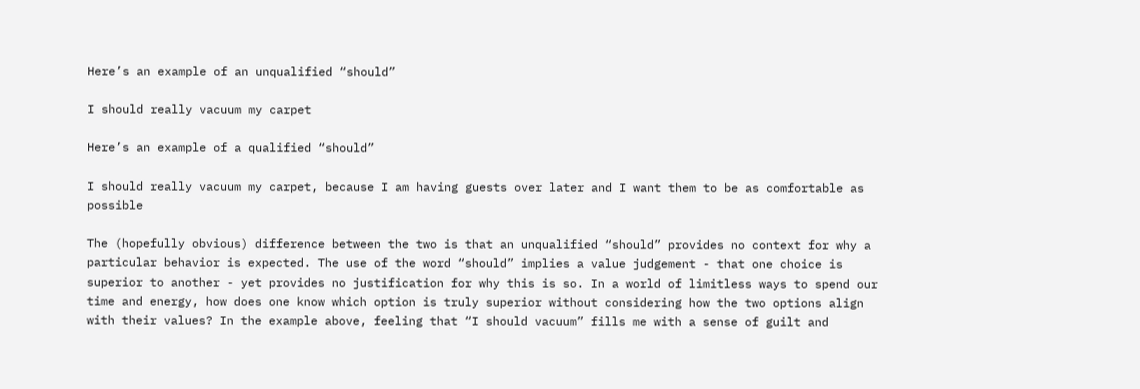Here’s an example of an unqualified “should”

I should really vacuum my carpet

Here’s an example of a qualified “should”

I should really vacuum my carpet, because I am having guests over later and I want them to be as comfortable as possible

The (hopefully obvious) difference between the two is that an unqualified “should” provides no context for why a particular behavior is expected. The use of the word “should” implies a value judgement - that one choice is superior to another - yet provides no justification for why this is so. In a world of limitless ways to spend our time and energy, how does one know which option is truly superior without considering how the two options align with their values? In the example above, feeling that “I should vacuum” fills me with a sense of guilt and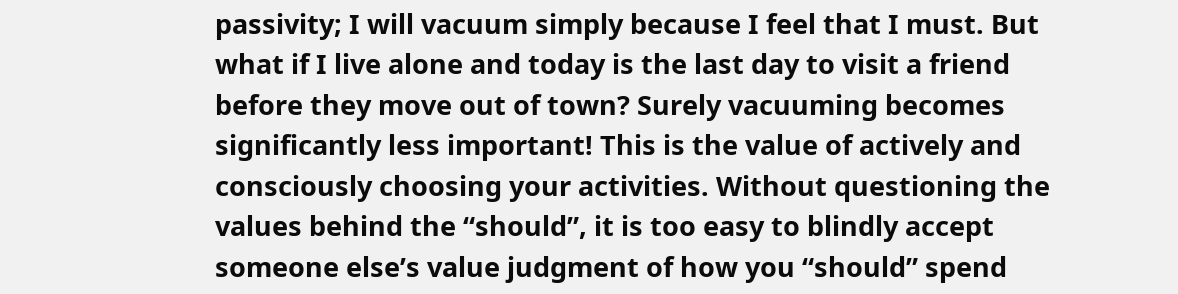passivity; I will vacuum simply because I feel that I must. But what if I live alone and today is the last day to visit a friend before they move out of town? Surely vacuuming becomes significantly less important! This is the value of actively and consciously choosing your activities. Without questioning the values behind the “should”, it is too easy to blindly accept someone else’s value judgment of how you “should” spend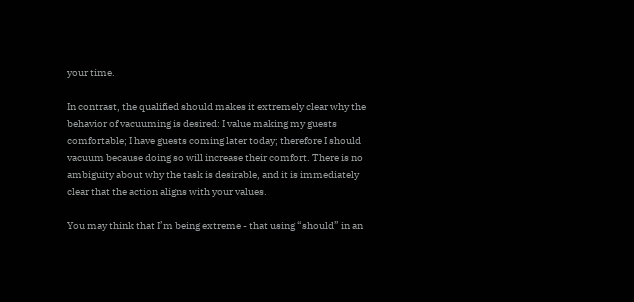your time.

In contrast, the qualified should makes it extremely clear why the behavior of vacuuming is desired: I value making my guests comfortable; I have guests coming later today; therefore I should vacuum because doing so will increase their comfort. There is no ambiguity about why the task is desirable, and it is immediately clear that the action aligns with your values.

You may think that I’m being extreme - that using “should” in an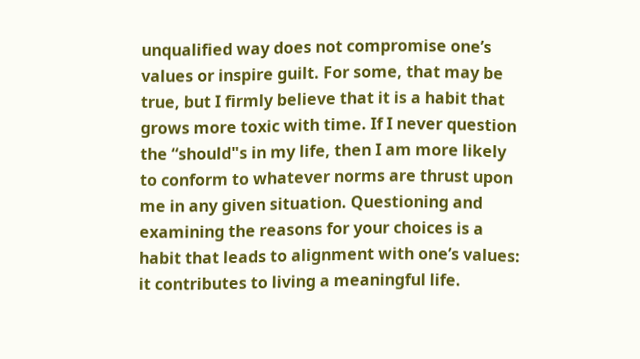unqualified way does not compromise one’s values or inspire guilt. For some, that may be true, but I firmly believe that it is a habit that grows more toxic with time. If I never question the “should"s in my life, then I am more likely to conform to whatever norms are thrust upon me in any given situation. Questioning and examining the reasons for your choices is a habit that leads to alignment with one’s values: it contributes to living a meaningful life.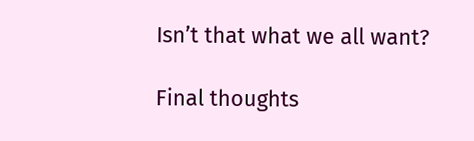Isn’t that what we all want?

Final thoughts